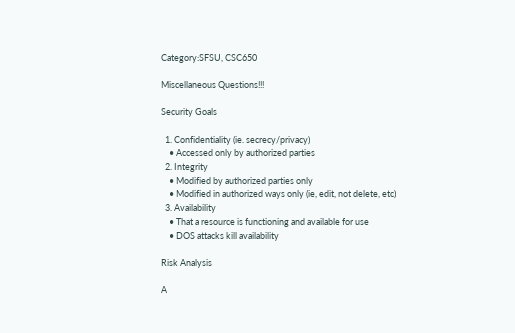Category:SFSU, CSC650

Miscellaneous Questions!!!

Security Goals

  1. Confidentiality (ie. secrecy/privacy)
    • Accessed only by authorized parties
  2. Integrity
    • Modified by authorized parties only
    • Modified in authorized ways only (ie, edit, not delete, etc)
  3. Availability
    • That a resource is functioning and available for use
    • DOS attacks kill availability

Risk Analysis

A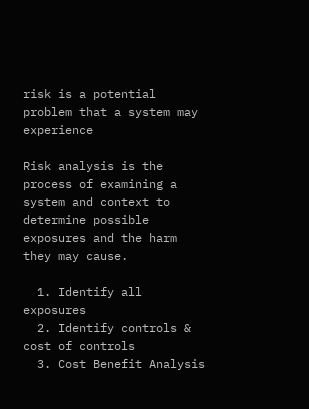risk is a potential problem that a system may experience

Risk analysis is the process of examining a system and context to determine possible exposures and the harm they may cause.

  1. Identify all exposures
  2. Identify controls & cost of controls
  3. Cost Benefit Analysis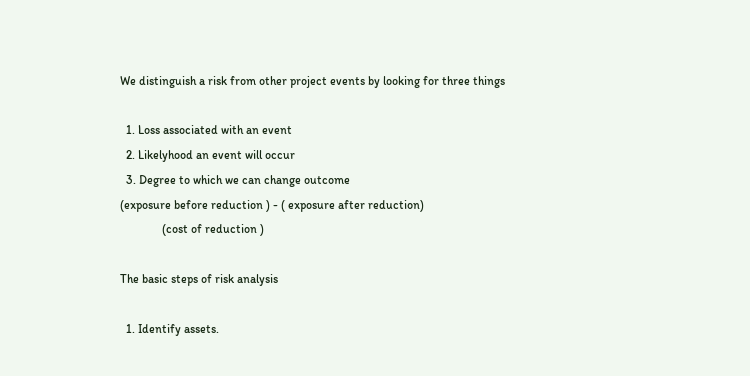We distinguish a risk from other project events by looking for three things

  1. Loss associated with an event
  2. Likelyhood an event will occur
  3. Degree to which we can change outcome
(exposure before reduction ) - ( exposure after reduction)
              (cost of reduction )

The basic steps of risk analysis

  1. Identify assets.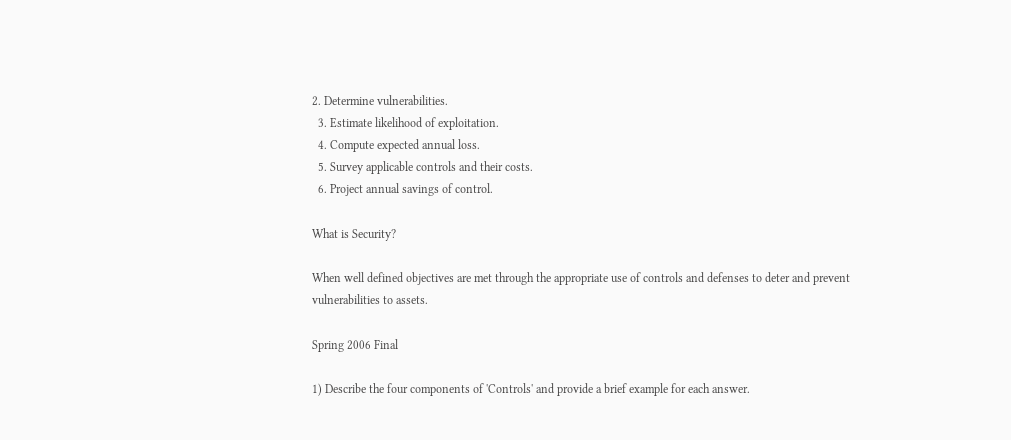2. Determine vulnerabilities.
  3. Estimate likelihood of exploitation.
  4. Compute expected annual loss.
  5. Survey applicable controls and their costs.
  6. Project annual savings of control.

What is Security?

When well defined objectives are met through the appropriate use of controls and defenses to deter and prevent vulnerabilities to assets.

Spring 2006 Final

1) Describe the four components of 'Controls' and provide a brief example for each answer.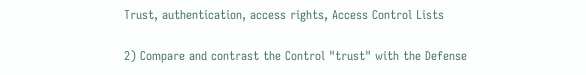Trust, authentication, access rights, Access Control Lists

2) Compare and contrast the Control "trust" with the Defense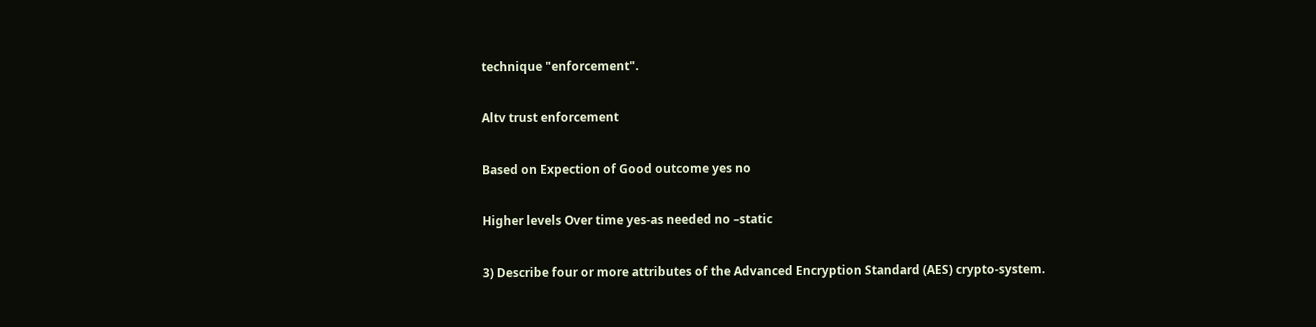technique "enforcement".

Altv trust enforcement

Based on Expection of Good outcome yes no

Higher levels Over time yes-as needed no –static

3) Describe four or more attributes of the Advanced Encryption Standard (AES) crypto-system.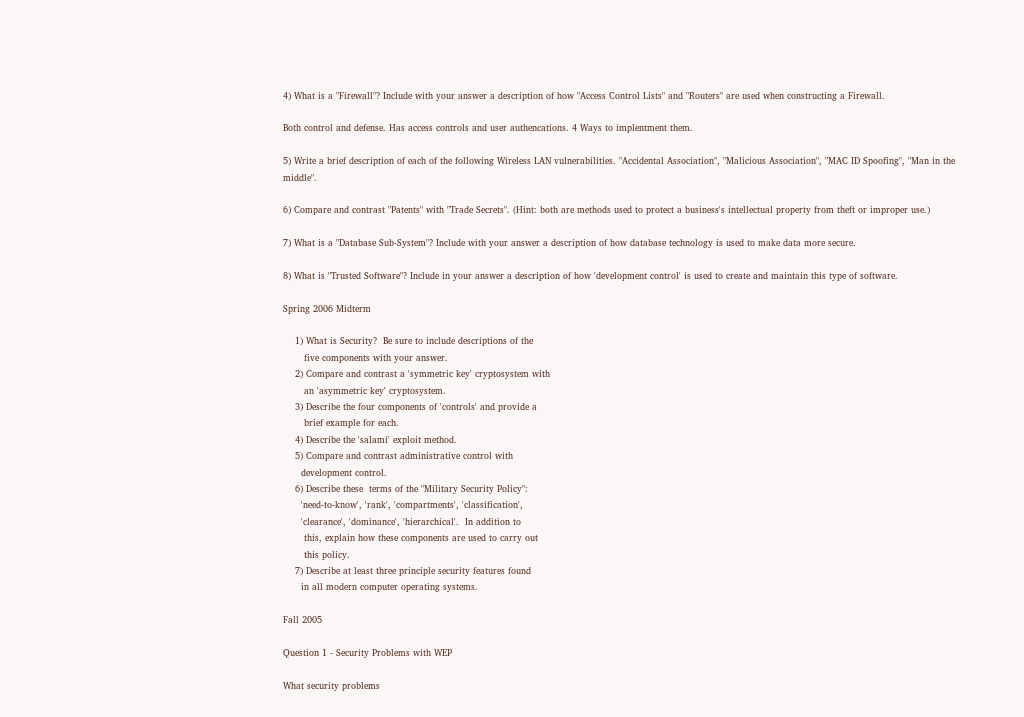4) What is a "Firewall"? Include with your answer a description of how "Access Control Lists" and "Routers" are used when constructing a Firewall.

Both control and defense. Has access controls and user authencations. 4 Ways to implentment them.

5) Write a brief description of each of the following Wireless LAN vulnerabilities. "Accidental Association", "Malicious Association", "MAC ID Spoofing", "Man in the middle".

6) Compare and contrast "Patents" with "Trade Secrets". (Hint: both are methods used to protect a business's intellectual property from theft or improper use.)

7) What is a "Database Sub-System"? Include with your answer a description of how database technology is used to make data more secure.

8) What is "Trusted Software"? Include in your answer a description of how 'development control' is used to create and maintain this type of software.

Spring 2006 Midterm

    1) What is Security?  Be sure to include descriptions of the
       five components with your answer.
    2) Compare and contrast a 'symmetric key' cryptosystem with
       an 'asymmetric key' cryptosystem.
    3) Describe the four components of 'controls' and provide a
       brief example for each.
    4) Describe the 'salami' exploit method.
    5) Compare and contrast administrative control with
      development control.
    6) Describe these  terms of the "Military Security Policy":
      'need-to-know', 'rank', 'compartments', 'classification',
      'clearance', 'dominance', 'hierarchical'.  In addition to
       this, explain how these components are used to carry out
       this policy.
    7) Describe at least three principle security features found
      in all modern computer operating systems.

Fall 2005

Question 1 - Security Problems with WEP

What security problems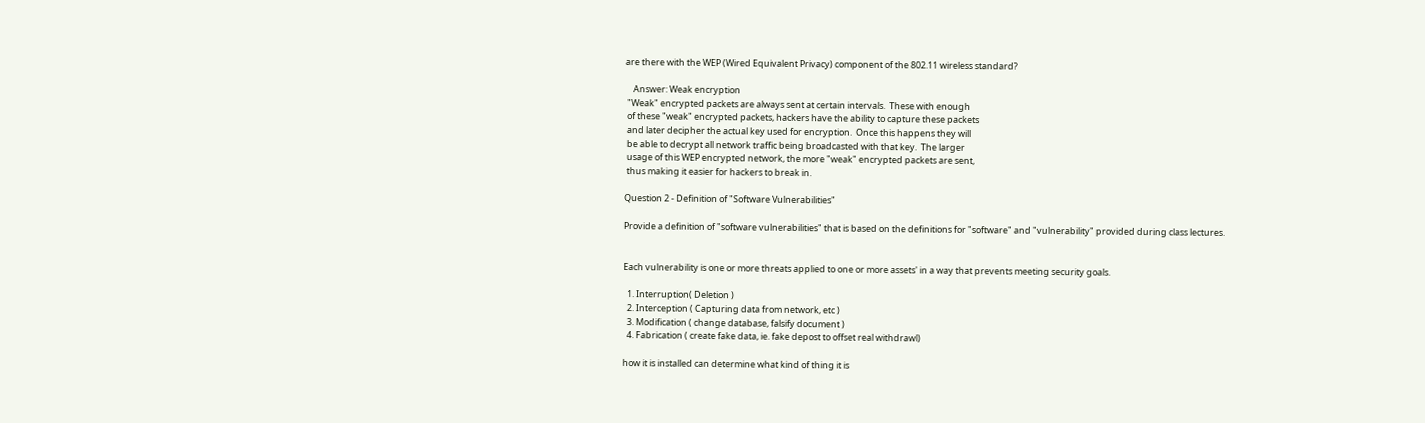are there with the WEP (Wired Equivalent Privacy) component of the 802.11 wireless standard?

    Answer: Weak encryption
 "Weak" encrypted packets are always sent at certain intervals.  These with enough
 of these "weak" encrypted packets, hackers have the ability to capture these packets
 and later decipher the actual key used for encryption.  Once this happens they will
 be able to decrypt all network traffic being broadcasted with that key.  The larger
 usage of this WEP encrypted network, the more "weak" encrypted packets are sent,
 thus making it easier for hackers to break in.

Question 2 - Definition of "Software Vulnerabilities"

Provide a definition of "software vulnerabilities" that is based on the definitions for "software" and "vulnerability" provided during class lectures.


Each vulnerability is one or more threats applied to one or more assets' in a way that prevents meeting security goals.

  1. Interruption( Deletion )
  2. Interception ( Capturing data from network, etc )
  3. Modification ( change database, falsify document )
  4. Fabrication ( create fake data, ie. fake depost to offset real withdrawl)

how it is installed can determine what kind of thing it is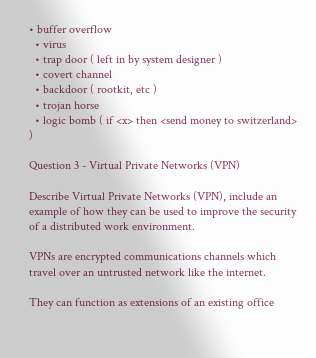• buffer overflow
  • virus
  • trap door ( left in by system designer )
  • covert channel
  • backdoor ( rootkit, etc )
  • trojan horse
  • logic bomb ( if <x> then <send money to switzerland> )

Question 3 - Virtual Private Networks (VPN)

Describe Virtual Private Networks (VPN), include an example of how they can be used to improve the security of a distributed work environment.

VPNs are encrypted communications channels which travel over an untrusted network like the internet.

They can function as extensions of an existing office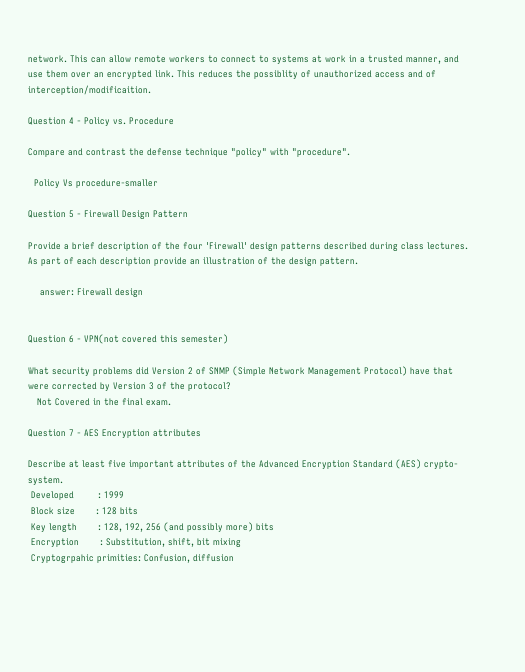network. This can allow remote workers to connect to systems at work in a trusted manner, and use them over an encrypted link. This reduces the possiblity of unauthorized access and of interception/modificaition.

Question 4 - Policy vs. Procedure

Compare and contrast the defense technique "policy" with "procedure".

  Policy Vs procedure-smaller

Question 5 - Firewall Design Pattern

Provide a brief description of the four 'Firewall' design patterns described during class lectures. As part of each description provide an illustration of the design pattern.

    answer: Firewall design


Question 6 - VPN(not covered this semester)

What security problems did Version 2 of SNMP (Simple Network Management Protocol) have that were corrected by Version 3 of the protocol?
   Not Covered in the final exam.

Question 7 - AES Encryption attributes

Describe at least five important attributes of the Advanced Encryption Standard (AES) crypto-system.
 Developed        : 1999
 Block size       : 128 bits
 Key length       : 128, 192, 256 (and possibly more) bits
 Encryption       : Substitution, shift, bit mixing
 Cryptogrpahic primities: Confusion, diffusion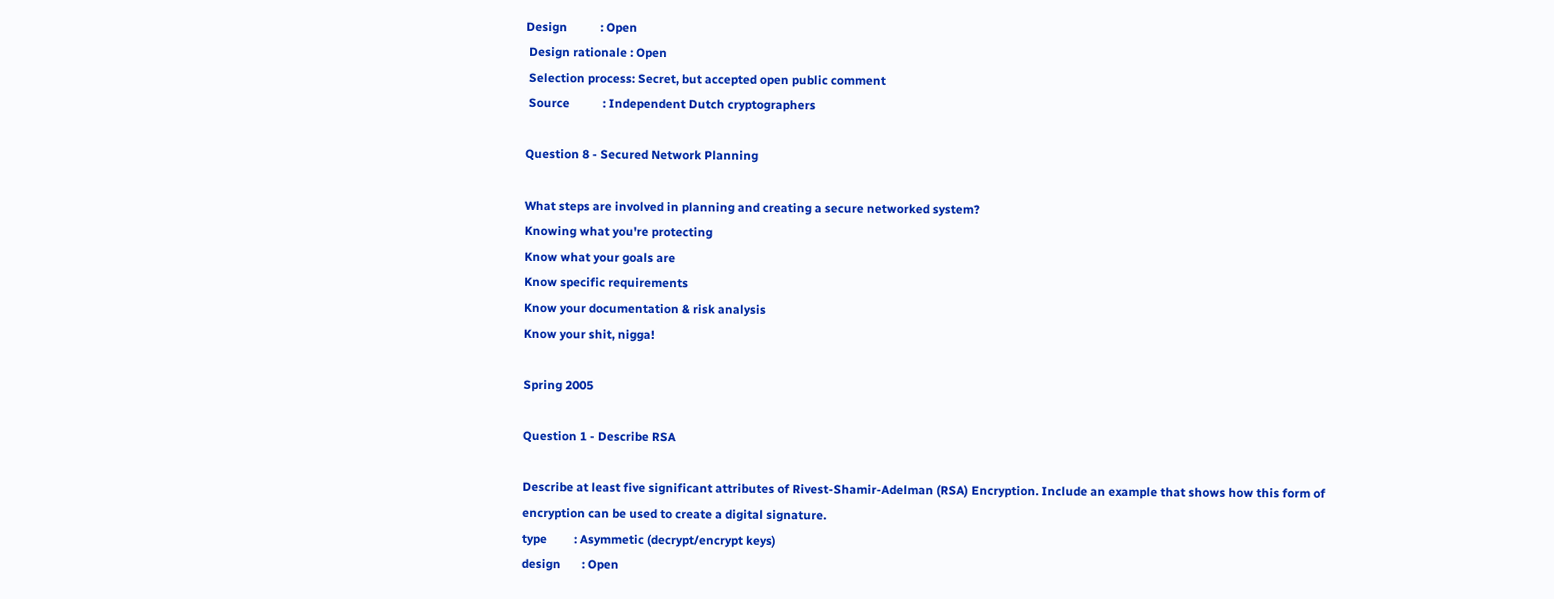Design           : Open
 Design rationale : Open
 Selection process: Secret, but accepted open public comment
 Source           : Independent Dutch cryptographers

Question 8 - Secured Network Planning

What steps are involved in planning and creating a secure networked system?
Knowing what you're protecting
Know what your goals are
Know specific requirements
Know your documentation & risk analysis
Know your shit, nigga!

Spring 2005

Question 1 - Describe RSA

Describe at least five significant attributes of Rivest-Shamir-Adelman (RSA) Encryption. Include an example that shows how this form of encryption can be used to create a digital signature.
type         : Asymmetic (decrypt/encrypt keys)
design       : Open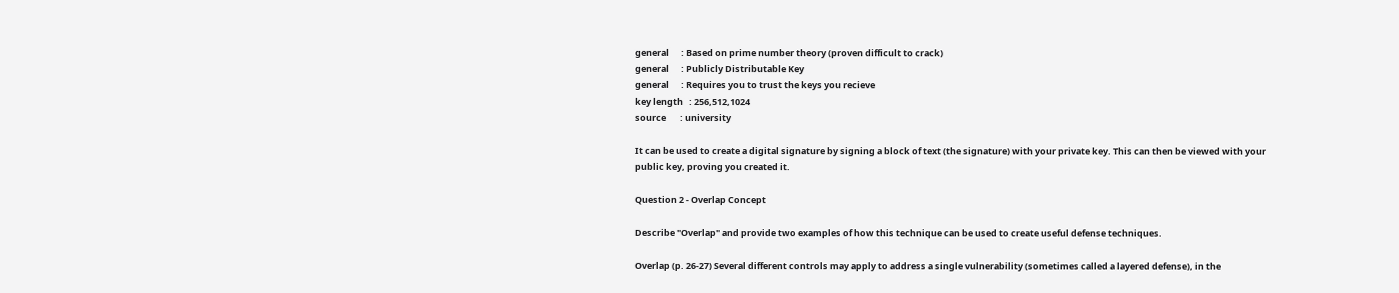general      : Based on prime number theory (proven difficult to crack)
general      : Publicly Distributable Key
general      : Requires you to trust the keys you recieve
key length   : 256,512,1024
source       : university

It can be used to create a digital signature by signing a block of text (the signature) with your private key. This can then be viewed with your public key, proving you created it.

Question 2 - Overlap Concept

Describe "Overlap" and provide two examples of how this technique can be used to create useful defense techniques.

Overlap (p. 26-27) Several different controls may apply to address a single vulnerability (sometimes called a layered defense), in the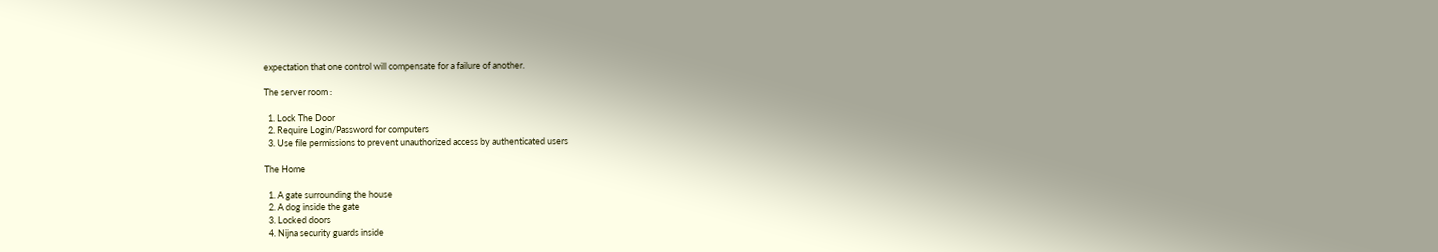expectation that one control will compensate for a failure of another.

The server room :

  1. Lock The Door
  2. Require Login/Password for computers
  3. Use file permissions to prevent unauthorized access by authenticated users

The Home

  1. A gate surrounding the house
  2. A dog inside the gate
  3. Locked doors
  4. Nijna security guards inside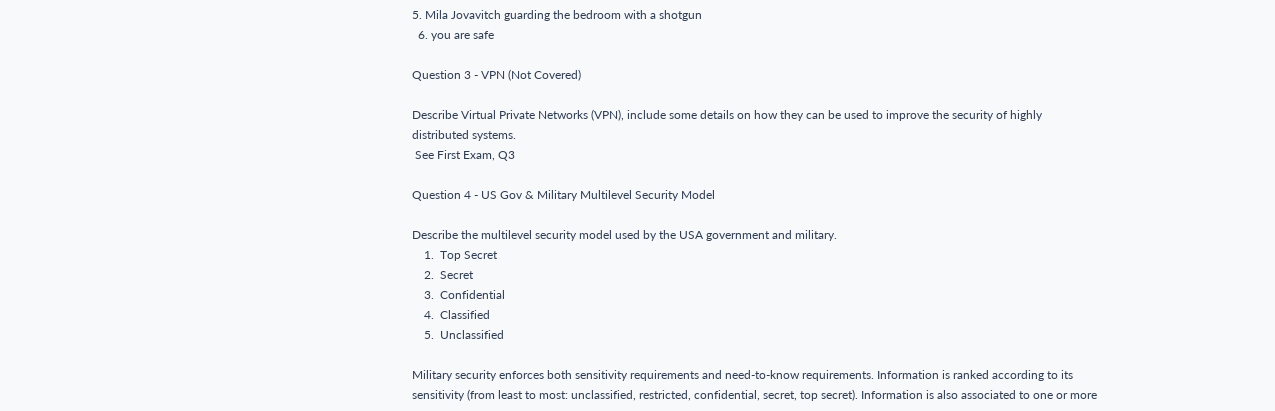5. Mila Jovavitch guarding the bedroom with a shotgun
  6. you are safe

Question 3 - VPN (Not Covered)

Describe Virtual Private Networks (VPN), include some details on how they can be used to improve the security of highly distributed systems.
 See First Exam, Q3

Question 4 - US Gov & Military Multilevel Security Model

Describe the multilevel security model used by the USA government and military.
    1.  Top Secret
    2.  Secret
    3.  Confidential
    4.  Classified
    5.  Unclassified

Military security enforces both sensitivity requirements and need-to-know requirements. Information is ranked according to its sensitivity (from least to most: unclassified, restricted, confidential, secret, top secret). Information is also associated to one or more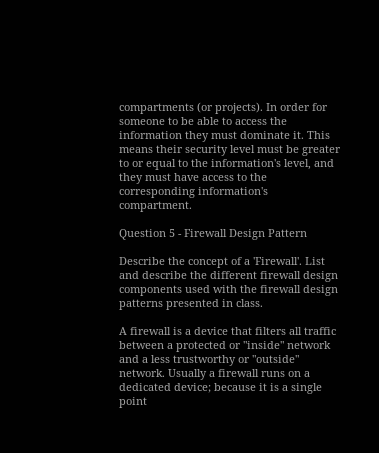compartments (or projects). In order for someone to be able to access the information they must dominate it. This means their security level must be greater to or equal to the information's level, and they must have access to the corresponding information's compartment.

Question 5 - Firewall Design Pattern

Describe the concept of a 'Firewall'. List and describe the different firewall design components used with the firewall design patterns presented in class.

A firewall is a device that filters all traffic between a protected or "inside" network and a less trustworthy or "outside" network. Usually a firewall runs on a dedicated device; because it is a single point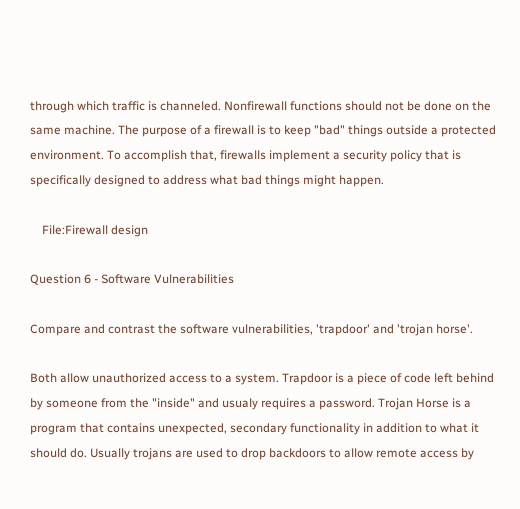through which traffic is channeled. Nonfirewall functions should not be done on the same machine. The purpose of a firewall is to keep "bad" things outside a protected environment. To accomplish that, firewalls implement a security policy that is specifically designed to address what bad things might happen.

    File:Firewall design

Question 6 - Software Vulnerabilities

Compare and contrast the software vulnerabilities, 'trapdoor' and 'trojan horse'.

Both allow unauthorized access to a system. Trapdoor is a piece of code left behind by someone from the "inside" and usualy requires a password. Trojan Horse is a program that contains unexpected, secondary functionality in addition to what it should do. Usually trojans are used to drop backdoors to allow remote access by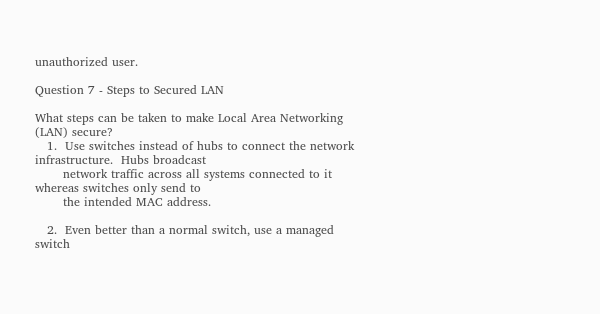unauthorized user.

Question 7 - Steps to Secured LAN

What steps can be taken to make Local Area Networking (LAN) secure?
   1.  Use switches instead of hubs to connect the network infrastructure.  Hubs broadcast
       network traffic across all systems connected to it whereas switches only send to
       the intended MAC address.

   2.  Even better than a normal switch, use a managed switch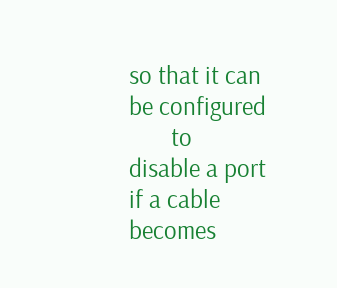so that it can be configured
       to disable a port if a cable becomes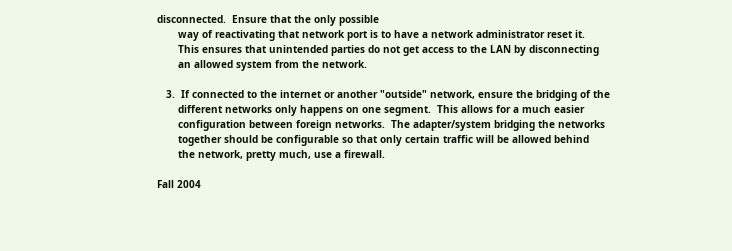disconnected.  Ensure that the only possible
       way of reactivating that network port is to have a network administrator reset it.
       This ensures that unintended parties do not get access to the LAN by disconnecting
       an allowed system from the network.

   3.  If connected to the internet or another "outside" network, ensure the bridging of the
       different networks only happens on one segment.  This allows for a much easier
       configuration between foreign networks.  The adapter/system bridging the networks
       together should be configurable so that only certain traffic will be allowed behind
       the network, pretty much, use a firewall.

Fall 2004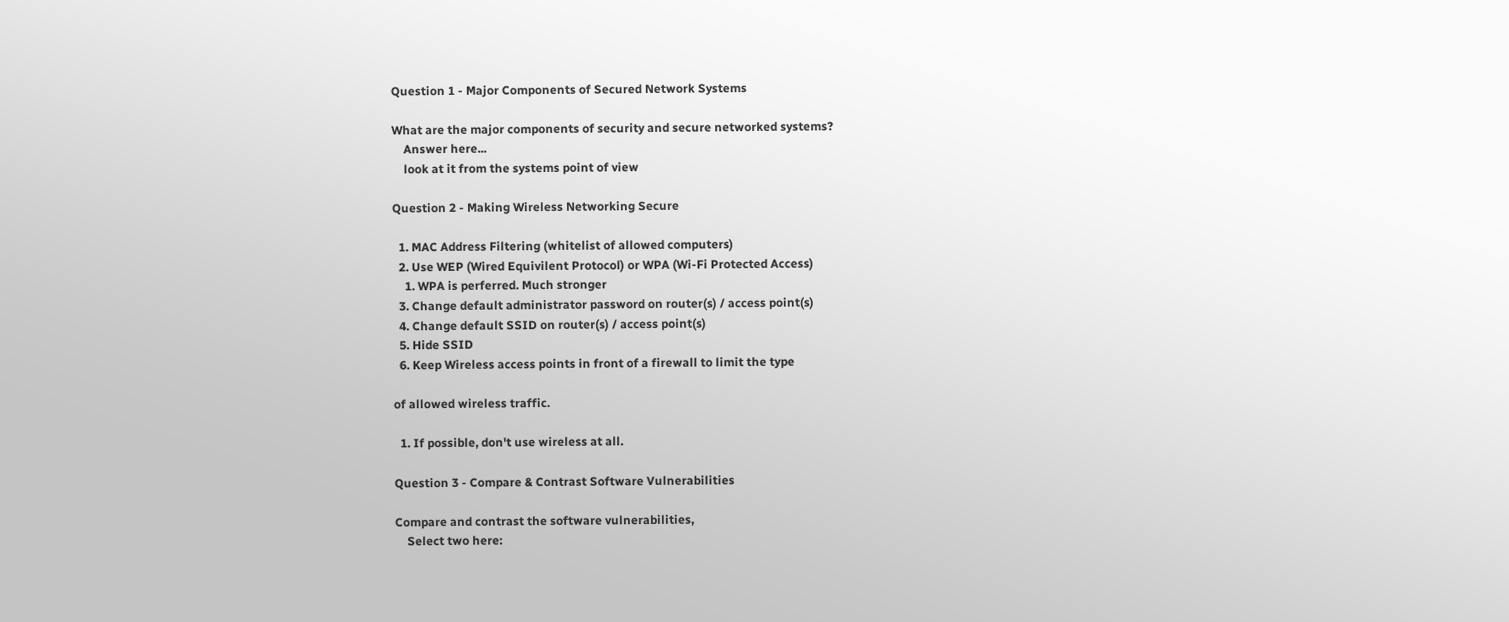Question 1 - Major Components of Secured Network Systems

What are the major components of security and secure networked systems?
    Answer here...
    look at it from the systems point of view

Question 2 - Making Wireless Networking Secure

  1. MAC Address Filtering (whitelist of allowed computers)
  2. Use WEP (Wired Equivilent Protocol) or WPA (Wi-Fi Protected Access)
    1. WPA is perferred. Much stronger
  3. Change default administrator password on router(s) / access point(s)
  4. Change default SSID on router(s) / access point(s)
  5. Hide SSID
  6. Keep Wireless access points in front of a firewall to limit the type

of allowed wireless traffic.

  1. If possible, don't use wireless at all.

Question 3 - Compare & Contrast Software Vulnerabilities

Compare and contrast the software vulnerabilities,
    Select two here: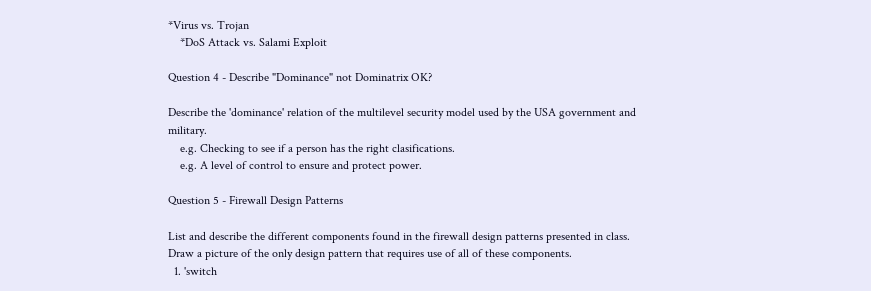*Virus vs. Trojan
    *DoS Attack vs. Salami Exploit

Question 4 - Describe "Dominance" not Dominatrix OK?

Describe the 'dominance' relation of the multilevel security model used by the USA government and military.
    e.g. Checking to see if a person has the right clasifications.
    e.g. A level of control to ensure and protect power.

Question 5 - Firewall Design Patterns

List and describe the different components found in the firewall design patterns presented in class. Draw a picture of the only design pattern that requires use of all of these components.
  1. 'switch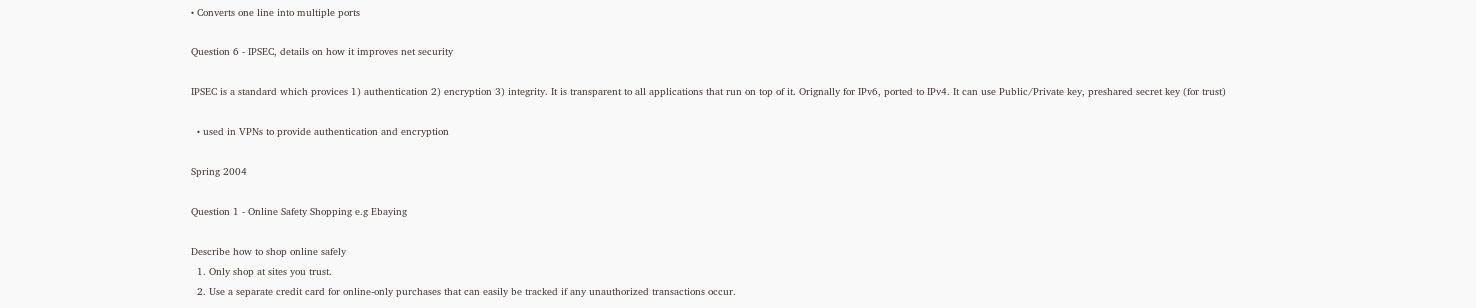• Converts one line into multiple ports

Question 6 - IPSEC, details on how it improves net security

IPSEC is a standard which provices 1) authentication 2) encryption 3) integrity. It is transparent to all applications that run on top of it. Orignally for IPv6, ported to IPv4. It can use Public/Private key, preshared secret key (for trust)

  • used in VPNs to provide authentication and encryption

Spring 2004

Question 1 - Online Safety Shopping e.g Ebaying

Describe how to shop online safely
  1. Only shop at sites you trust.
  2. Use a separate credit card for online-only purchases that can easily be tracked if any unauthorized transactions occur.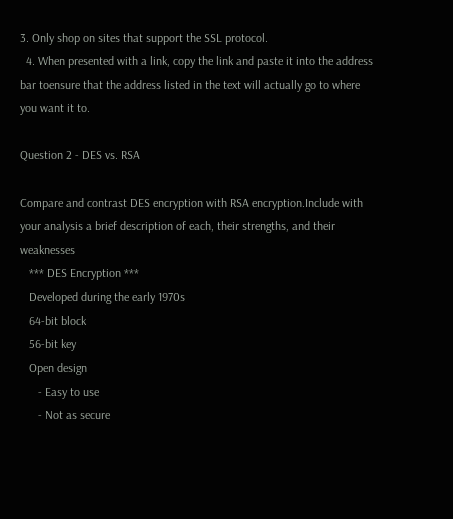3. Only shop on sites that support the SSL protocol.
  4. When presented with a link, copy the link and paste it into the address bar toensure that the address listed in the text will actually go to where you want it to.

Question 2 - DES vs. RSA

Compare and contrast DES encryption with RSA encryption.Include with your analysis a brief description of each, their strengths, and their weaknesses
   *** DES Encryption ***
   Developed during the early 1970s
   64-bit block
   56-bit key
   Open design
      - Easy to use
      - Not as secure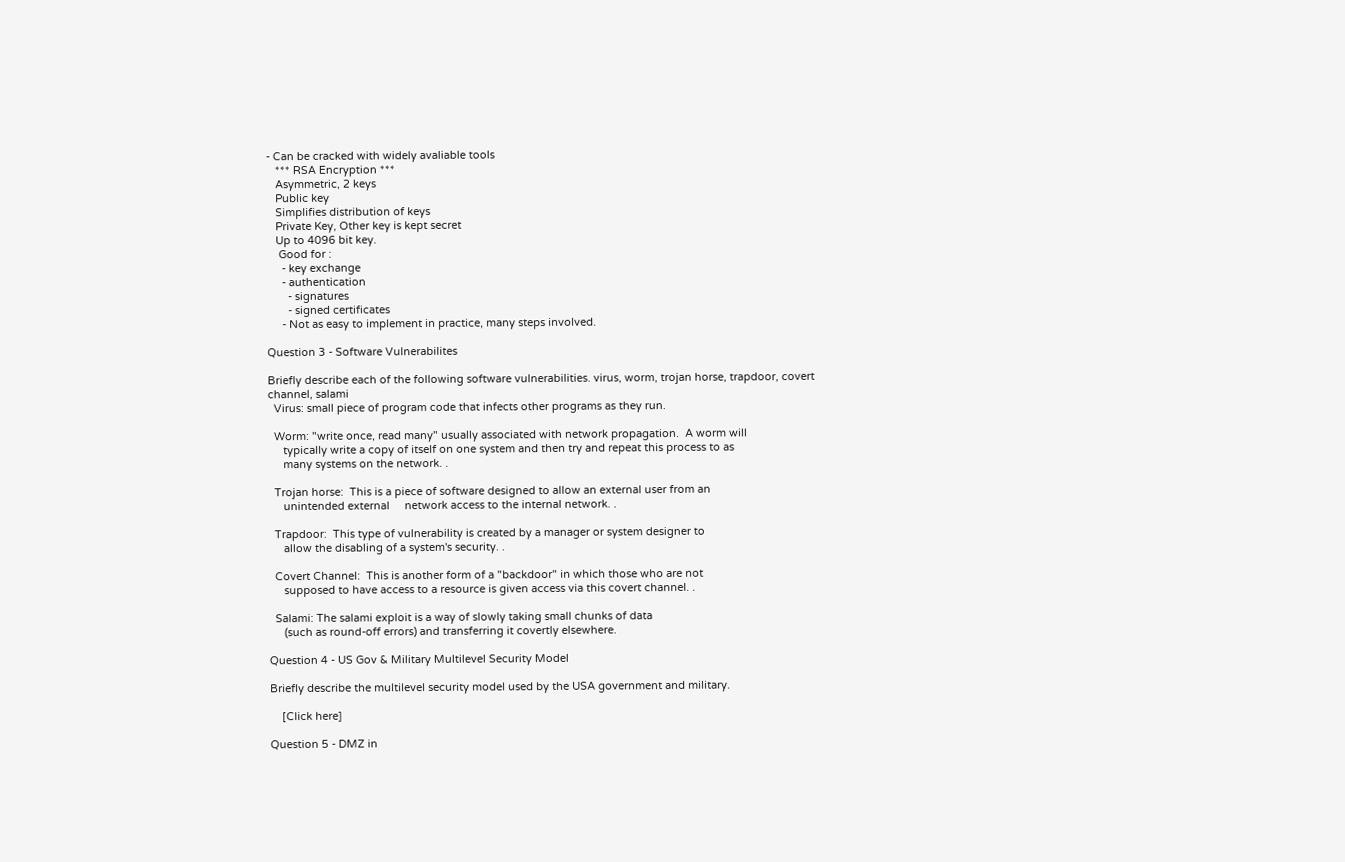- Can be cracked with widely avaliable tools
   *** RSA Encryption ***
   Asymmetric, 2 keys
   Public key
   Simplifies distribution of keys
   Private Key, Other key is kept secret
   Up to 4096 bit key.
    Good for :
     - key exchange
     - authentication
       - signatures
       - signed certificates
     - Not as easy to implement in practice, many steps involved.

Question 3 - Software Vulnerabilites

Briefly describe each of the following software vulnerabilities. virus, worm, trojan horse, trapdoor, covert channel, salami
  Virus: small piece of program code that infects other programs as they run.

  Worm: "write once, read many" usually associated with network propagation.  A worm will
     typically write a copy of itself on one system and then try and repeat this process to as
     many systems on the network. .

  Trojan horse:  This is a piece of software designed to allow an external user from an
     unintended external     network access to the internal network. .

  Trapdoor:  This type of vulnerability is created by a manager or system designer to
     allow the disabling of a system's security. .

  Covert Channel:  This is another form of a "backdoor" in which those who are not
     supposed to have access to a resource is given access via this covert channel. .

  Salami: The salami exploit is a way of slowly taking small chunks of data
     (such as round-off errors) and transferring it covertly elsewhere.

Question 4 - US Gov & Military Multilevel Security Model

Briefly describe the multilevel security model used by the USA government and military.

    [Click here]

Question 5 - DMZ in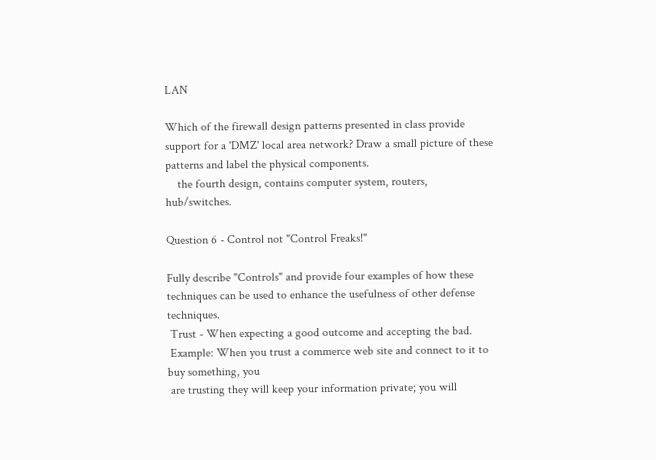LAN

Which of the firewall design patterns presented in class provide support for a 'DMZ' local area network? Draw a small picture of these patterns and label the physical components.
    the fourth design, contains computer system, routers, hub/switches.

Question 6 - Control not "Control Freaks!"

Fully describe "Controls" and provide four examples of how these techniques can be used to enhance the usefulness of other defense techniques.
 Trust - When expecting a good outcome and accepting the bad.
 Example: When you trust a commerce web site and connect to it to buy something, you
 are trusting they will keep your information private; you will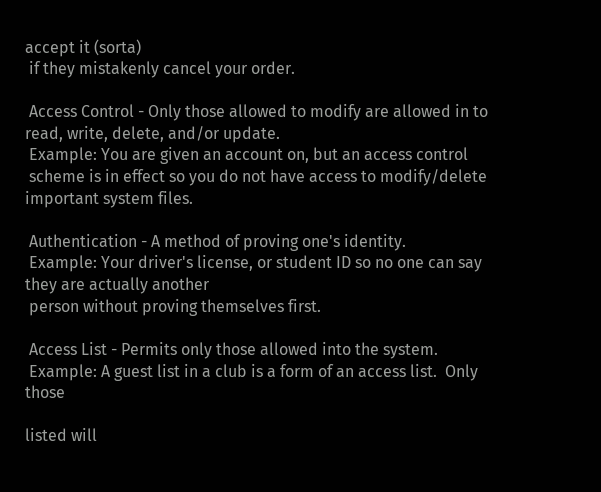accept it (sorta)
 if they mistakenly cancel your order.

 Access Control - Only those allowed to modify are allowed in to read, write, delete, and/or update.
 Example: You are given an account on, but an access control
 scheme is in effect so you do not have access to modify/delete important system files.

 Authentication - A method of proving one's identity.
 Example: Your driver's license, or student ID so no one can say they are actually another
 person without proving themselves first.

 Access List - Permits only those allowed into the system.
 Example: A guest list in a club is a form of an access list.  Only those

listed will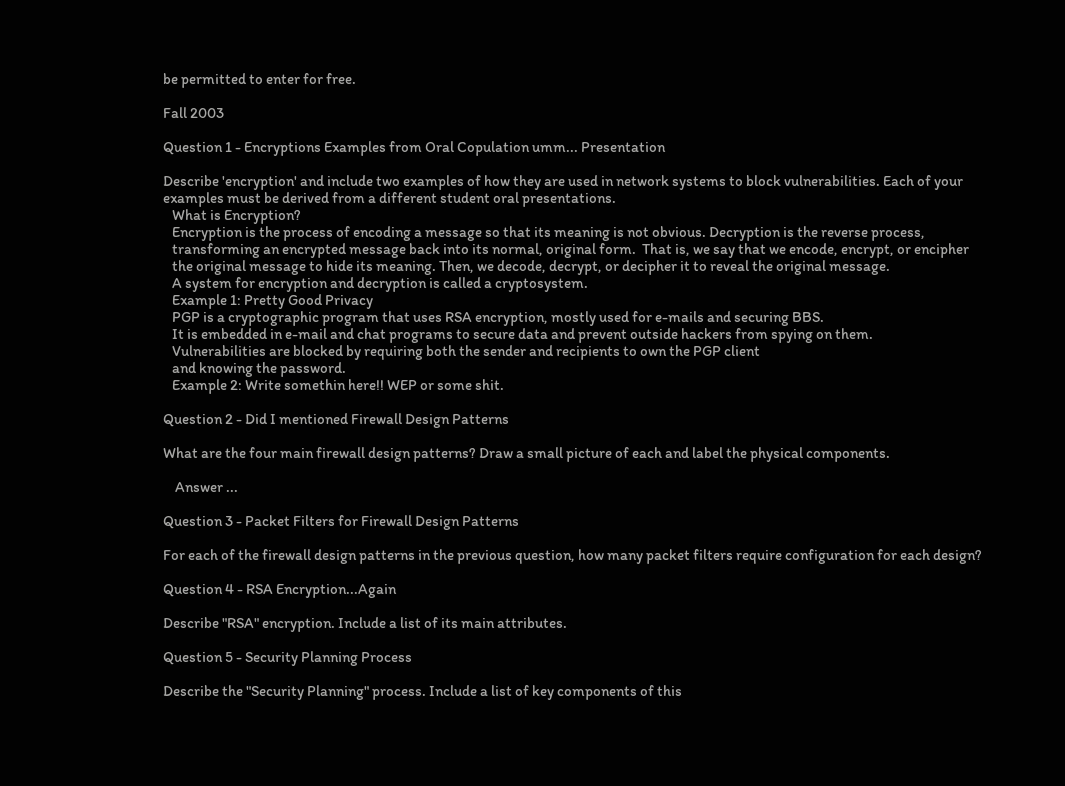be permitted to enter for free.

Fall 2003

Question 1 - Encryptions Examples from Oral Copulation umm... Presentation

Describe 'encryption' and include two examples of how they are used in network systems to block vulnerabilities. Each of your examples must be derived from a different student oral presentations.
   What is Encryption?
   Encryption is the process of encoding a message so that its meaning is not obvious. Decryption is the reverse process,
   transforming an encrypted message back into its normal, original form.  That is, we say that we encode, encrypt, or encipher
   the original message to hide its meaning. Then, we decode, decrypt, or decipher it to reveal the original message.
   A system for encryption and decryption is called a cryptosystem.
   Example 1: Pretty Good Privacy
   PGP is a cryptographic program that uses RSA encryption, mostly used for e-mails and securing BBS.
   It is embedded in e-mail and chat programs to secure data and prevent outside hackers from spying on them.
   Vulnerabilities are blocked by requiring both the sender and recipients to own the PGP client
   and knowing the password.
   Example 2: Write somethin here!! WEP or some shit.

Question 2 - Did I mentioned Firewall Design Patterns

What are the four main firewall design patterns? Draw a small picture of each and label the physical components.

    Answer ...

Question 3 - Packet Filters for Firewall Design Patterns

For each of the firewall design patterns in the previous question, how many packet filters require configuration for each design?

Question 4 - RSA Encryption...Again

Describe "RSA" encryption. Include a list of its main attributes.

Question 5 - Security Planning Process

Describe the "Security Planning" process. Include a list of key components of this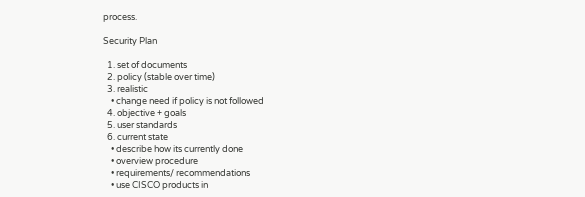process.

Security Plan

  1. set of documents
  2. policy (stable over time)
  3. realistic
    • change need if policy is not followed
  4. objective + goals
  5. user standards
  6. current state
    • describe how its currently done
    • overview procedure
    • requirements/ recommendations
    • use CISCO products in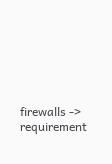firewalls -> requirement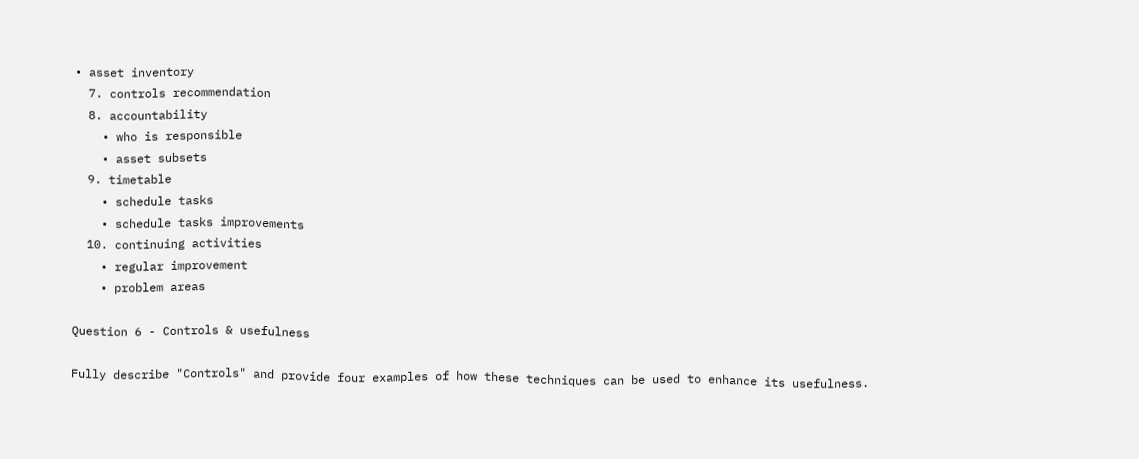• asset inventory
  7. controls recommendation
  8. accountability
    • who is responsible
    • asset subsets
  9. timetable
    • schedule tasks
    • schedule tasks improvements
  10. continuing activities
    • regular improvement
    • problem areas

Question 6 - Controls & usefulness

Fully describe "Controls" and provide four examples of how these techniques can be used to enhance its usefulness.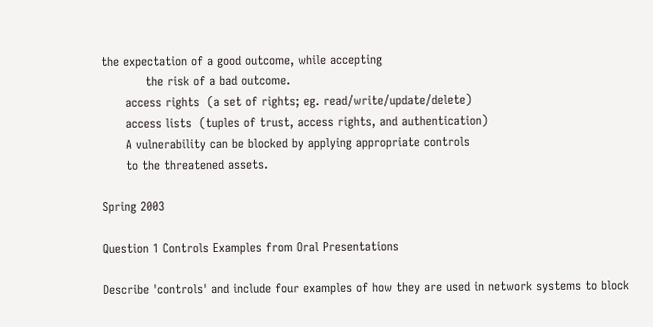the expectation of a good outcome, while accepting
           the risk of a bad outcome.
      access rights  (a set of rights; eg. read/write/update/delete)
      access lists  (tuples of trust, access rights, and authentication)
      A vulnerability can be blocked by applying appropriate controls
      to the threatened assets.

Spring 2003

Question 1 Controls Examples from Oral Presentations

Describe 'controls' and include four examples of how they are used in network systems to block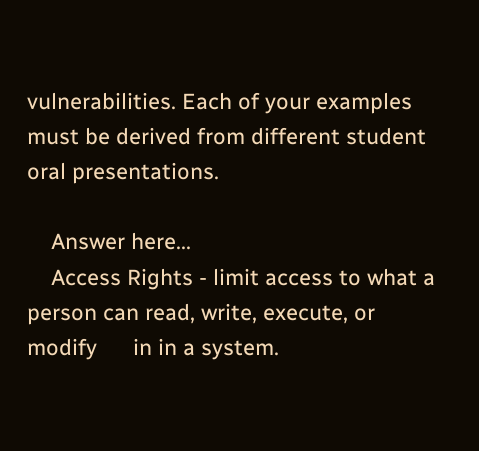vulnerabilities. Each of your examples must be derived from different student oral presentations.

    Answer here...
    Access Rights - limit access to what a person can read, write, execute, or modify      in in a system.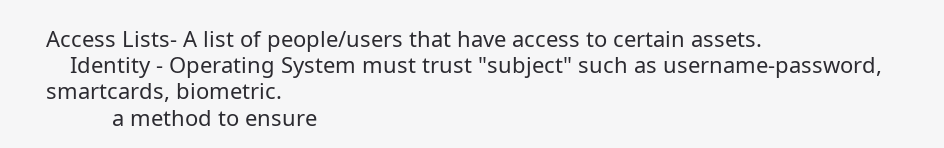Access Lists- A list of people/users that have access to certain assets.
    Identity - Operating System must trust "subject" such as username-password, smartcards, biometric.
           a method to ensure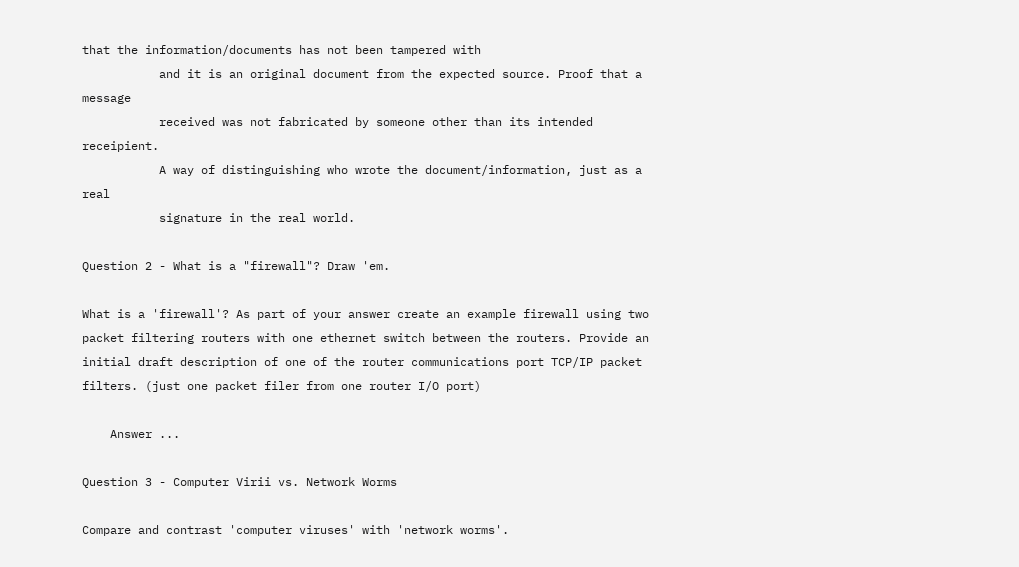that the information/documents has not been tampered with
           and it is an original document from the expected source. Proof that a message
           received was not fabricated by someone other than its intended receipient.
           A way of distinguishing who wrote the document/information, just as a real
           signature in the real world.

Question 2 - What is a "firewall"? Draw 'em.

What is a 'firewall'? As part of your answer create an example firewall using two packet filtering routers with one ethernet switch between the routers. Provide an initial draft description of one of the router communications port TCP/IP packet filters. (just one packet filer from one router I/O port)

    Answer ...

Question 3 - Computer Virii vs. Network Worms

Compare and contrast 'computer viruses' with 'network worms'.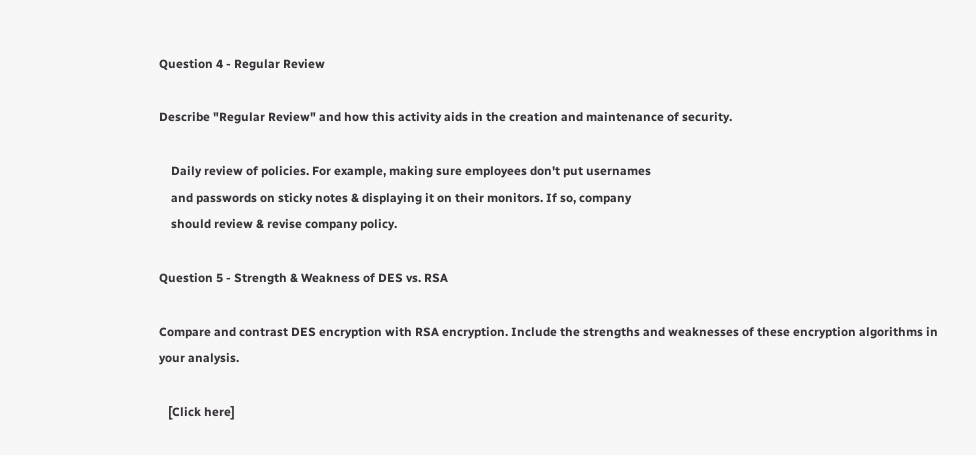Question 4 - Regular Review

Describe "Regular Review" and how this activity aids in the creation and maintenance of security.

    Daily review of policies. For example, making sure employees don't put usernames
    and passwords on sticky notes & displaying it on their monitors. If so, company
    should review & revise company policy.

Question 5 - Strength & Weakness of DES vs. RSA

Compare and contrast DES encryption with RSA encryption. Include the strengths and weaknesses of these encryption algorithms in your analysis.

   [Click here]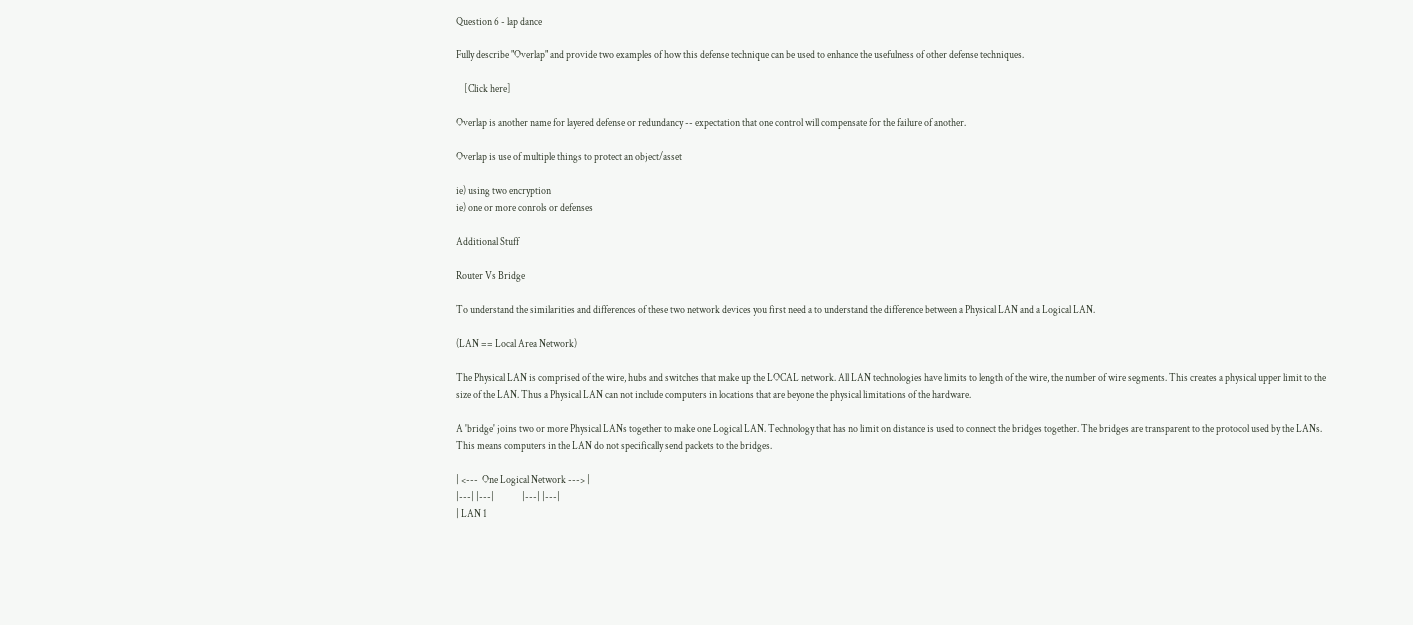Question 6 - lap dance

Fully describe "Overlap" and provide two examples of how this defense technique can be used to enhance the usefulness of other defense techniques.

    [Click here]

Overlap is another name for layered defense or redundancy -- expectation that one control will compensate for the failure of another.

Overlap is use of multiple things to protect an object/asset

ie) using two encryption
ie) one or more conrols or defenses

Additional Stuff

Router Vs Bridge

To understand the similarities and differences of these two network devices you first need a to understand the difference between a Physical LAN and a Logical LAN.

(LAN == Local Area Network)

The Physical LAN is comprised of the wire, hubs and switches that make up the LOCAL network. All LAN technologies have limits to length of the wire, the number of wire segments. This creates a physical upper limit to the size of the LAN. Thus a Physical LAN can not include computers in locations that are beyone the physical limitations of the hardware.

A 'bridge' joins two or more Physical LANs together to make one Logical LAN. Technology that has no limit on distance is used to connect the bridges together. The bridges are transparent to the protocol used by the LANs. This means computers in the LAN do not specifically send packets to the bridges.

| <---  One Logical Network ---> |
|---| |---|              |---| |---|
| LAN 1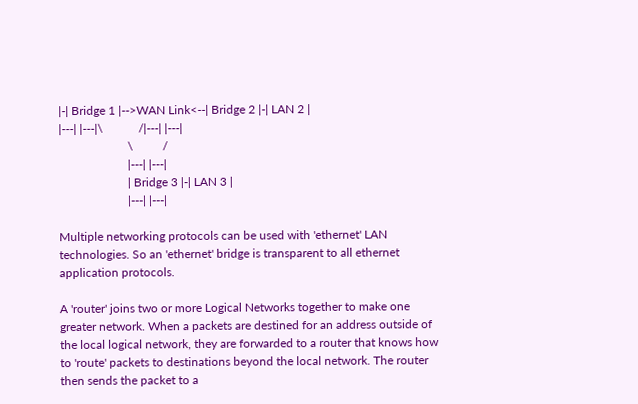|-| Bridge 1 |-->WAN Link<--| Bridge 2 |-| LAN 2 |
|---| |---|\            /|---| |---|
                       \          /
                       |---| |---|
                       | Bridge 3 |-| LAN 3 |
                       |---| |---|

Multiple networking protocols can be used with 'ethernet' LAN technologies. So an 'ethernet' bridge is transparent to all ethernet application protocols.

A 'router' joins two or more Logical Networks together to make one greater network. When a packets are destined for an address outside of the local logical network, they are forwarded to a router that knows how to 'route' packets to destinations beyond the local network. The router then sends the packet to a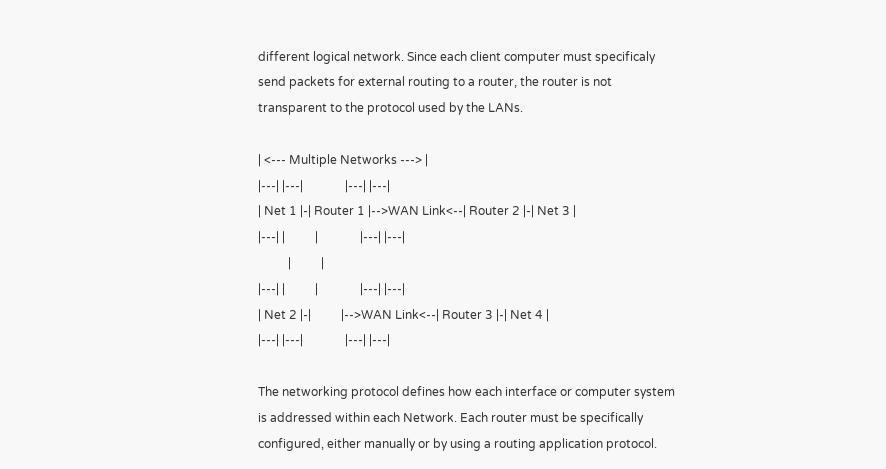different logical network. Since each client computer must specificaly send packets for external routing to a router, the router is not transparent to the protocol used by the LANs.

| <--- Multiple Networks ---> |
|---| |---|              |---| |---|
| Net 1 |-| Router 1 |-->WAN Link<--| Router 2 |-| Net 3 |
|---| |          |              |---| |---|
          |          |
|---| |          |              |---| |---|
| Net 2 |-|          |-->WAN Link<--| Router 3 |-| Net 4 |
|---| |---|              |---| |---|

The networking protocol defines how each interface or computer system is addressed within each Network. Each router must be specifically configured, either manually or by using a routing application protocol.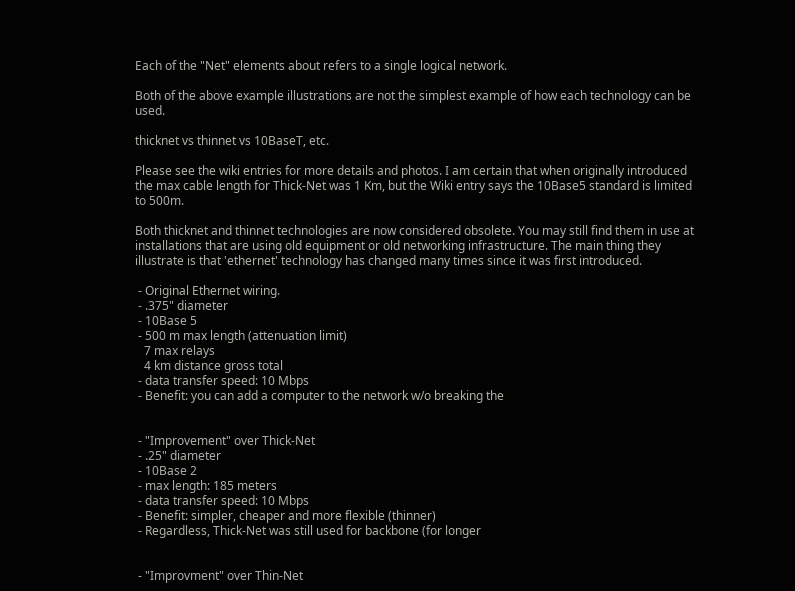Each of the "Net" elements about refers to a single logical network.

Both of the above example illustrations are not the simplest example of how each technology can be used.

thicknet vs thinnet vs 10BaseT, etc.

Please see the wiki entries for more details and photos. I am certain that when originally introduced the max cable length for Thick-Net was 1 Km, but the Wiki entry says the 10Base5 standard is limited to 500m.

Both thicknet and thinnet technologies are now considered obsolete. You may still find them in use at installations that are using old equipment or old networking infrastructure. The main thing they illustrate is that 'ethernet' technology has changed many times since it was first introduced.

 - Original Ethernet wiring.
 - .375" diameter
 - 10Base 5
 - 500 m max length (attenuation limit)
   7 max relays
   4 km distance gross total
 - data transfer speed: 10 Mbps
 - Benefit: you can add a computer to the network w/o breaking the


 - "Improvement" over Thick-Net
 - .25" diameter
 - 10Base 2
 - max length: 185 meters
 - data transfer speed: 10 Mbps
 - Benefit: simpler, cheaper and more flexible (thinner)
 - Regardless, Thick-Net was still used for backbone (for longer


 - "Improvment" over Thin-Net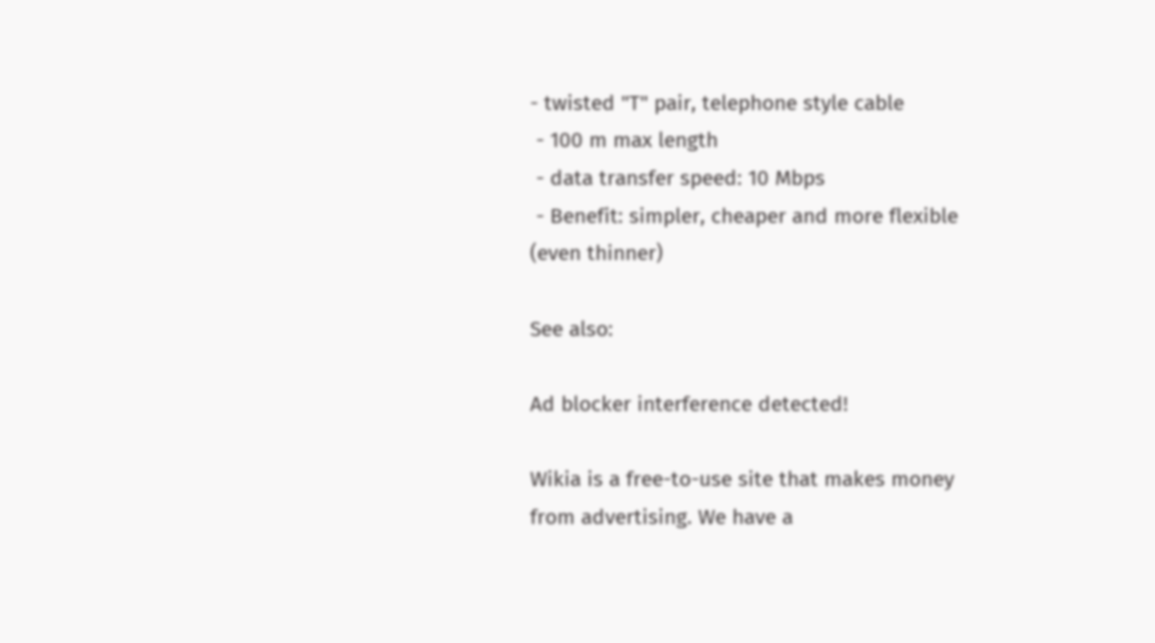- twisted "T" pair, telephone style cable
 - 100 m max length
 - data transfer speed: 10 Mbps
 - Benefit: simpler, cheaper and more flexible (even thinner)

See also:

Ad blocker interference detected!

Wikia is a free-to-use site that makes money from advertising. We have a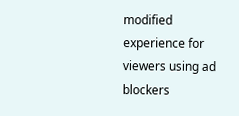modified experience for viewers using ad blockers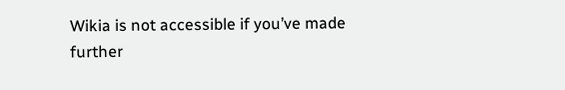Wikia is not accessible if you’ve made further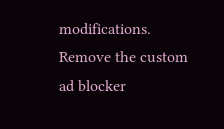modifications. Remove the custom ad blocker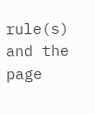rule(s) and the page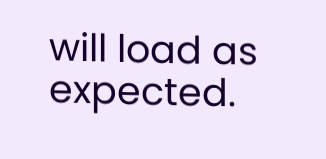will load as expected.